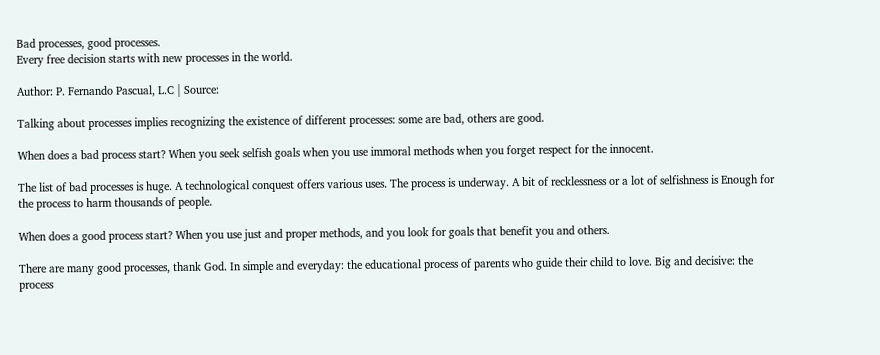Bad processes, good processes.
Every free decision starts with new processes in the world.

Author: P. Fernando Pascual, L.C | Source:

Talking about processes implies recognizing the existence of different processes: some are bad, others are good.

When does a bad process start? When you seek selfish goals when you use immoral methods when you forget respect for the innocent.

The list of bad processes is huge. A technological conquest offers various uses. The process is underway. A bit of recklessness or a lot of selfishness is Enough for the process to harm thousands of people.

When does a good process start? When you use just and proper methods, and you look for goals that benefit you and others.

There are many good processes, thank God. In simple and everyday: the educational process of parents who guide their child to love. Big and decisive: the process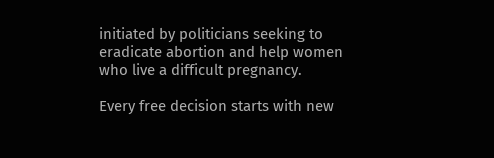initiated by politicians seeking to eradicate abortion and help women who live a difficult pregnancy.

Every free decision starts with new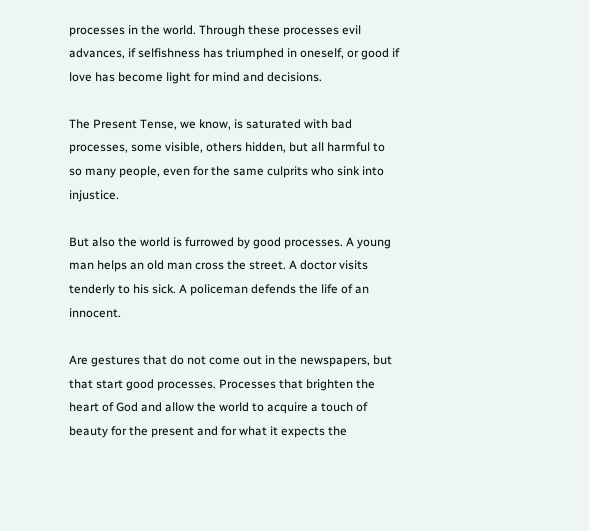processes in the world. Through these processes evil advances, if selfishness has triumphed in oneself, or good if love has become light for mind and decisions.

The Present Tense, we know, is saturated with bad processes, some visible, others hidden, but all harmful to so many people, even for the same culprits who sink into injustice.

But also the world is furrowed by good processes. A young man helps an old man cross the street. A doctor visits tenderly to his sick. A policeman defends the life of an innocent.

Are gestures that do not come out in the newspapers, but that start good processes. Processes that brighten the heart of God and allow the world to acquire a touch of beauty for the present and for what it expects the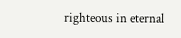righteous in eternal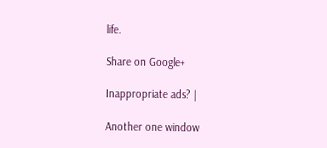life.

Share on Google+

Inappropriate ads? |

Another one window